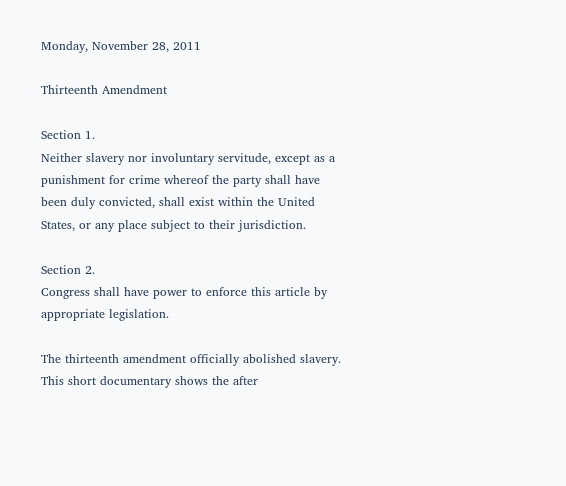Monday, November 28, 2011

Thirteenth Amendment

Section 1.
Neither slavery nor involuntary servitude, except as a punishment for crime whereof the party shall have been duly convicted, shall exist within the United States, or any place subject to their jurisdiction.

Section 2.
Congress shall have power to enforce this article by appropriate legislation.

The thirteenth amendment officially abolished slavery.
This short documentary shows the after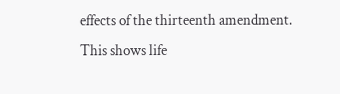effects of the thirteenth amendment.
This shows life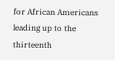for African Americans leading up to the thirteenth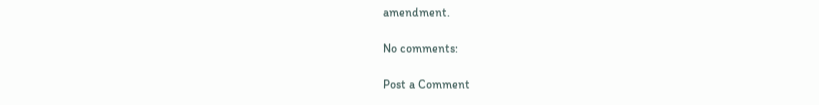amendment.

No comments:

Post a Comment